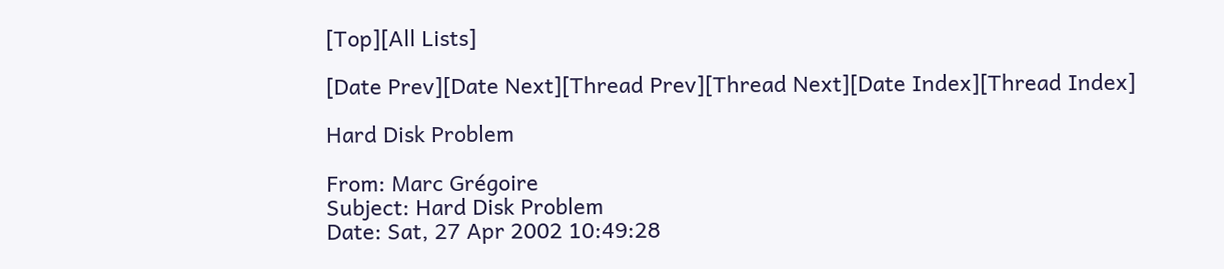[Top][All Lists]

[Date Prev][Date Next][Thread Prev][Thread Next][Date Index][Thread Index]

Hard Disk Problem

From: Marc Grégoire
Subject: Hard Disk Problem
Date: Sat, 27 Apr 2002 10:49:28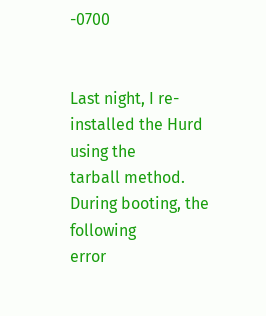-0700


Last night, I re-installed the Hurd using the
tarball method.  During booting, the following
error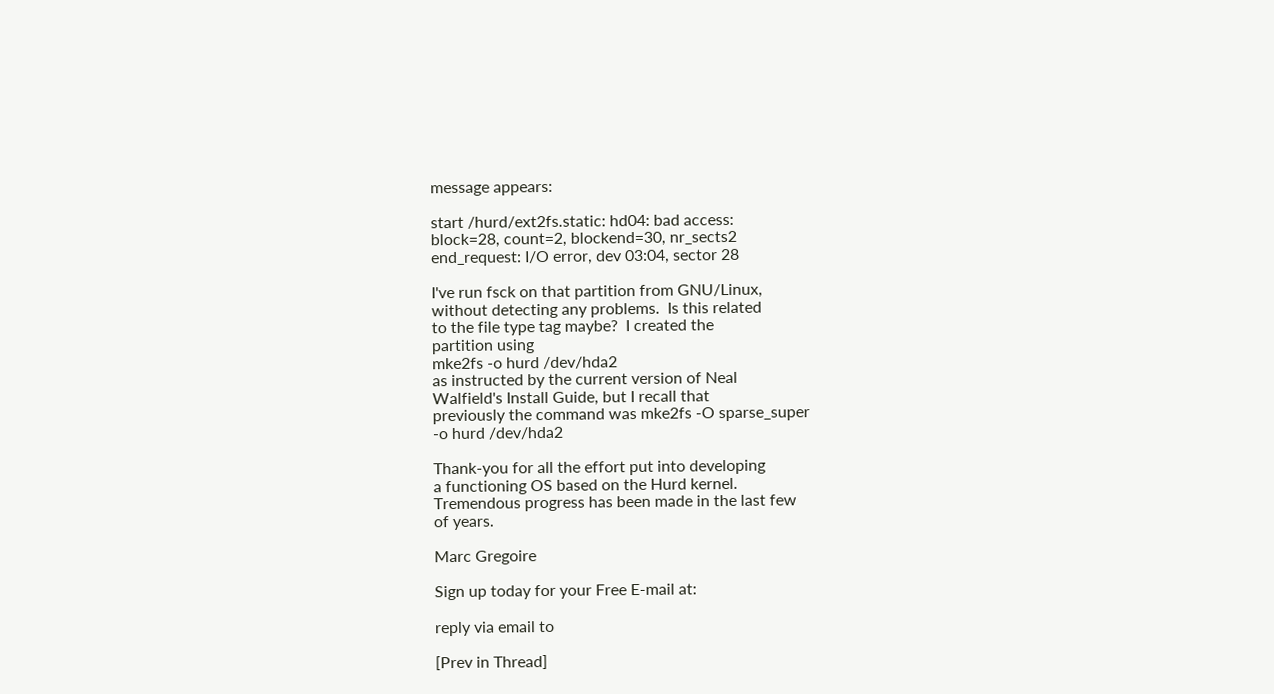message appears:

start /hurd/ext2fs.static: hd04: bad access:
block=28, count=2, blockend=30, nr_sects2
end_request: I/O error, dev 03:04, sector 28

I've run fsck on that partition from GNU/Linux,
without detecting any problems.  Is this related
to the file type tag maybe?  I created the
partition using
mke2fs -o hurd /dev/hda2
as instructed by the current version of Neal
Walfield's Install Guide, but I recall that
previously the command was mke2fs -O sparse_super
-o hurd /dev/hda2

Thank-you for all the effort put into developing
a functioning OS based on the Hurd kernel.
Tremendous progress has been made in the last few
of years.

Marc Gregoire

Sign up today for your Free E-mail at:

reply via email to

[Prev in Thread]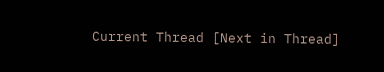Current Thread [Next in Thread]